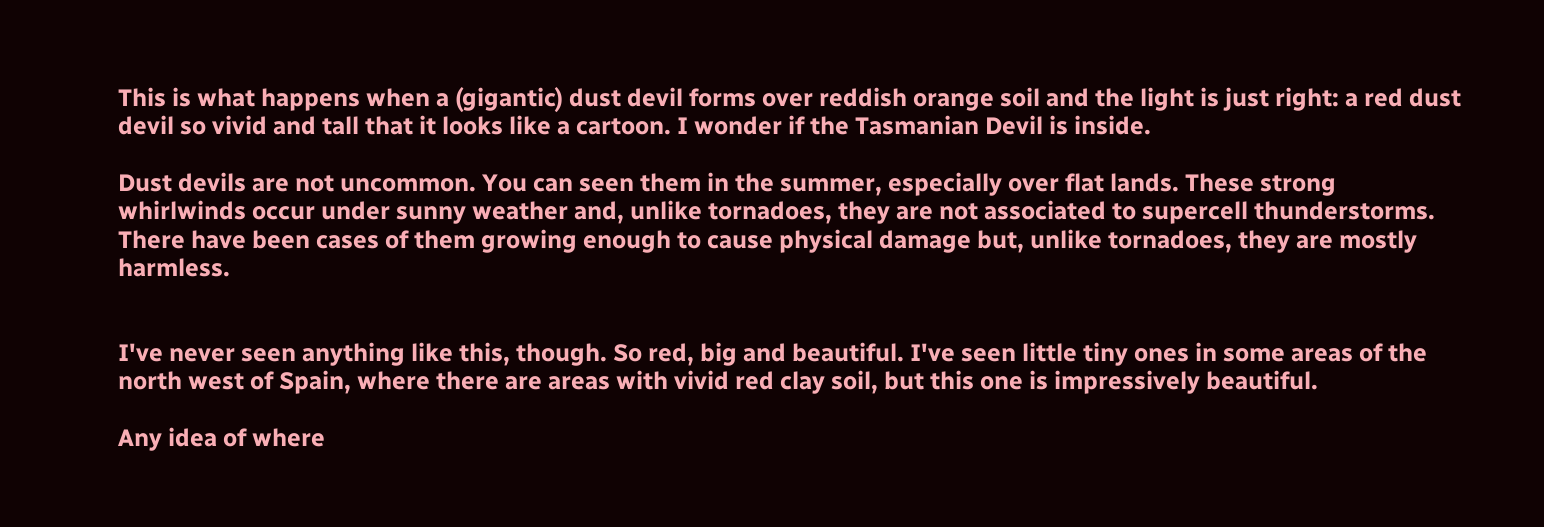This is what happens when a (gigantic) dust devil forms over reddish orange soil and the light is just right: a red dust devil so vivid and tall that it looks like a cartoon. I wonder if the Tasmanian Devil is inside.

Dust devils are not uncommon. You can seen them in the summer, especially over flat lands. These strong whirlwinds occur under sunny weather and, unlike tornadoes, they are not associated to supercell thunderstorms. There have been cases of them growing enough to cause physical damage but, unlike tornadoes, they are mostly harmless.


I've never seen anything like this, though. So red, big and beautiful. I've seen little tiny ones in some areas of the north west of Spain, where there are areas with vivid red clay soil, but this one is impressively beautiful.

Any idea of where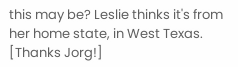this may be? Leslie thinks it's from her home state, in West Texas. [Thanks Jorg!]